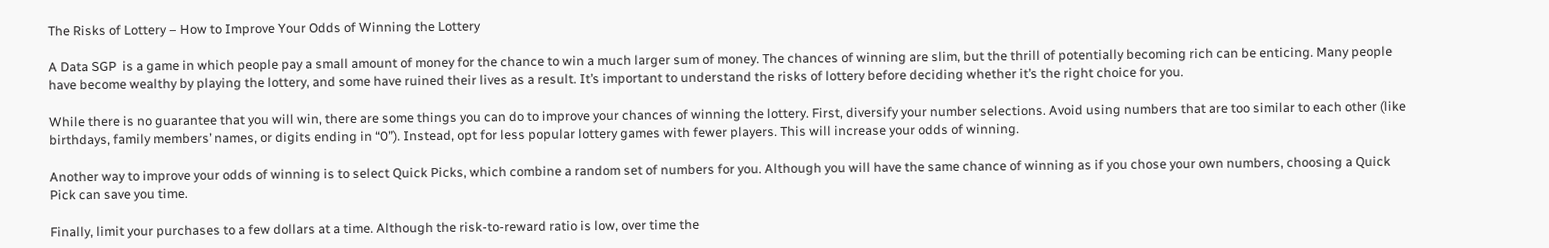The Risks of Lottery – How to Improve Your Odds of Winning the Lottery

A Data SGP  is a game in which people pay a small amount of money for the chance to win a much larger sum of money. The chances of winning are slim, but the thrill of potentially becoming rich can be enticing. Many people have become wealthy by playing the lottery, and some have ruined their lives as a result. It’s important to understand the risks of lottery before deciding whether it’s the right choice for you.

While there is no guarantee that you will win, there are some things you can do to improve your chances of winning the lottery. First, diversify your number selections. Avoid using numbers that are too similar to each other (like birthdays, family members’ names, or digits ending in “0”). Instead, opt for less popular lottery games with fewer players. This will increase your odds of winning.

Another way to improve your odds of winning is to select Quick Picks, which combine a random set of numbers for you. Although you will have the same chance of winning as if you chose your own numbers, choosing a Quick Pick can save you time.

Finally, limit your purchases to a few dollars at a time. Although the risk-to-reward ratio is low, over time the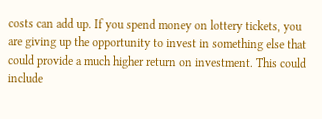costs can add up. If you spend money on lottery tickets, you are giving up the opportunity to invest in something else that could provide a much higher return on investment. This could include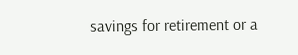savings for retirement or a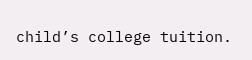child’s college tuition.